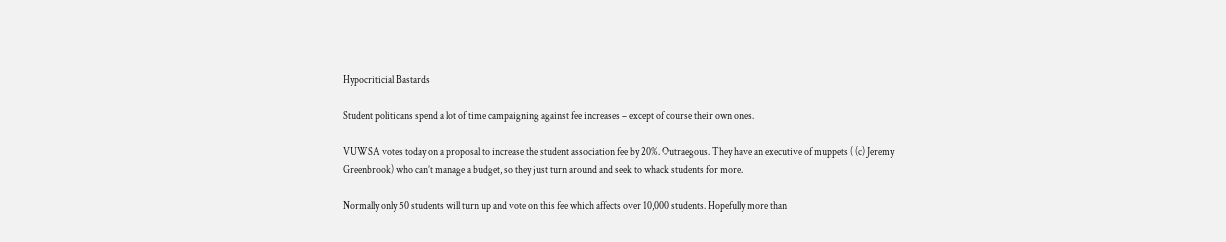Hypocriticial Bastards

Student politicans spend a lot of time campaigning against fee increases – except of course their own ones.

VUWSA votes today on a proposal to increase the student association fee by 20%. Outraegous. They have an executive of muppets ( (c) Jeremy Greenbrook) who can’t manage a budget, so they just turn around and seek to whack students for more.

Normally only 50 students will turn up and vote on this fee which affects over 10,000 students. Hopefully more than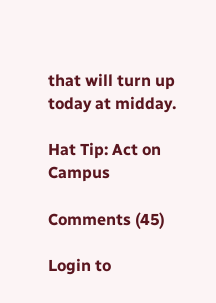that will turn up today at midday.

Hat Tip: Act on Campus

Comments (45)

Login to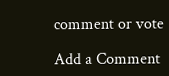comment or vote

Add a Comment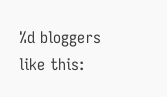%d bloggers like this: